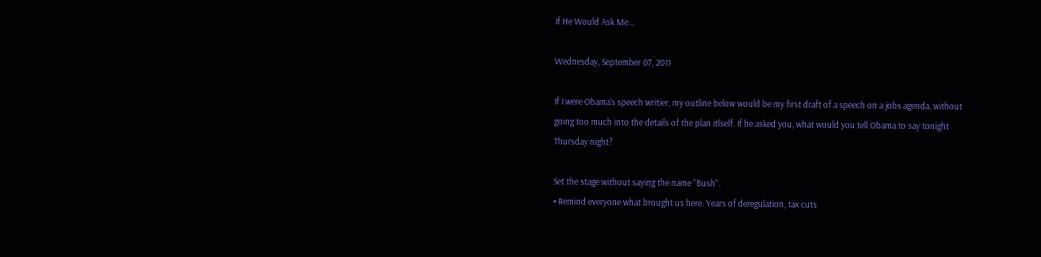If He Would Ask Me...

Wednesday, September 07, 2011

If I were Obama's speech writier, my outline below would be my first draft of a speech on a jobs agenda, without going too much into the details of the plan itlself. If he asked you, what would you tell Obama to say tonight Thursday night?

Set the stage without saying the name “Bush”.
• Remind everyone what brought us here. Years of deregulation, tax cuts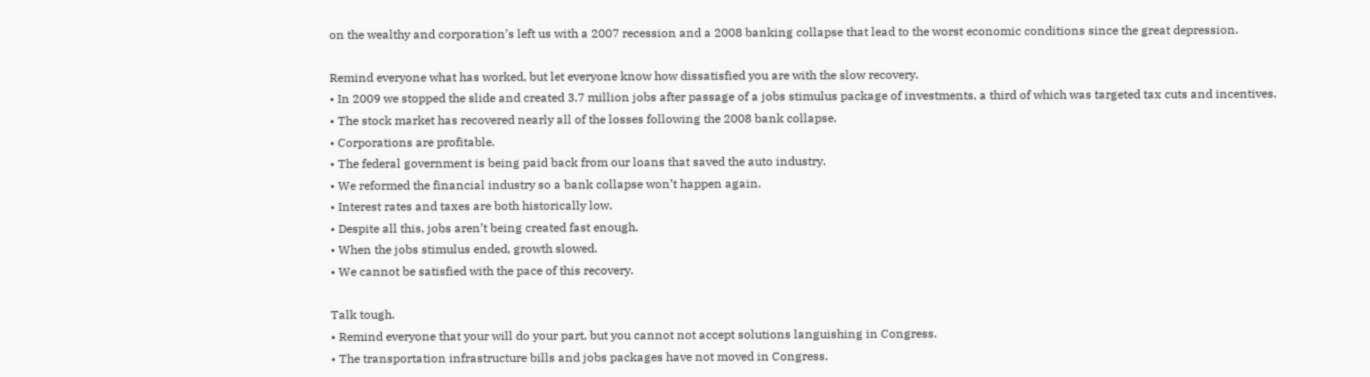on the wealthy and corporation’s left us with a 2007 recession and a 2008 banking collapse that lead to the worst economic conditions since the great depression.

Remind everyone what has worked, but let everyone know how dissatisfied you are with the slow recovery.
• In 2009 we stopped the slide and created 3.7 million jobs after passage of a jobs stimulus package of investments, a third of which was targeted tax cuts and incentives.
• The stock market has recovered nearly all of the losses following the 2008 bank collapse.
• Corporations are profitable.
• The federal government is being paid back from our loans that saved the auto industry.
• We reformed the financial industry so a bank collapse won’t happen again.
• Interest rates and taxes are both historically low.
• Despite all this, jobs aren’t being created fast enough.
• When the jobs stimulus ended, growth slowed.
• We cannot be satisfied with the pace of this recovery.

Talk tough.
• Remind everyone that your will do your part, but you cannot not accept solutions languishing in Congress.
• The transportation infrastructure bills and jobs packages have not moved in Congress.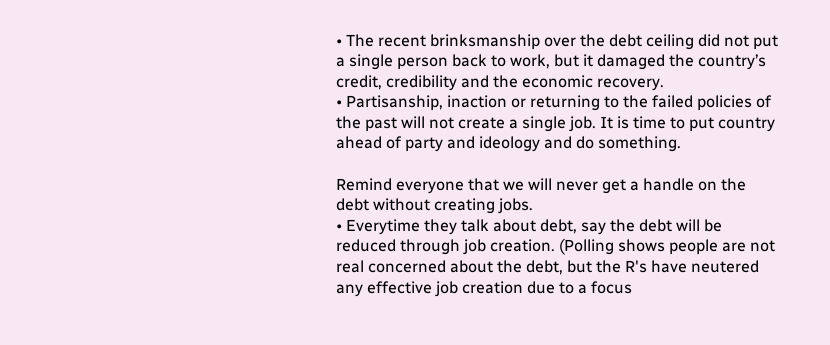• The recent brinksmanship over the debt ceiling did not put a single person back to work, but it damaged the country’s credit, credibility and the economic recovery.
• Partisanship, inaction or returning to the failed policies of the past will not create a single job. It is time to put country ahead of party and ideology and do something.

Remind everyone that we will never get a handle on the debt without creating jobs.
• Everytime they talk about debt, say the debt will be reduced through job creation. (Polling shows people are not real concerned about the debt, but the R's have neutered any effective job creation due to a focus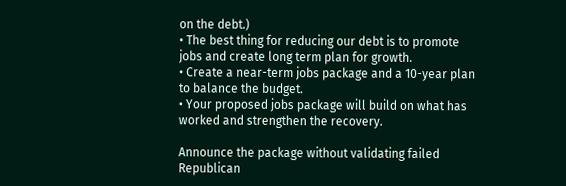on the debt.)
• The best thing for reducing our debt is to promote jobs and create long term plan for growth.
• Create a near-term jobs package and a 10-year plan to balance the budget.
• Your proposed jobs package will build on what has worked and strengthen the recovery.

Announce the package without validating failed Republican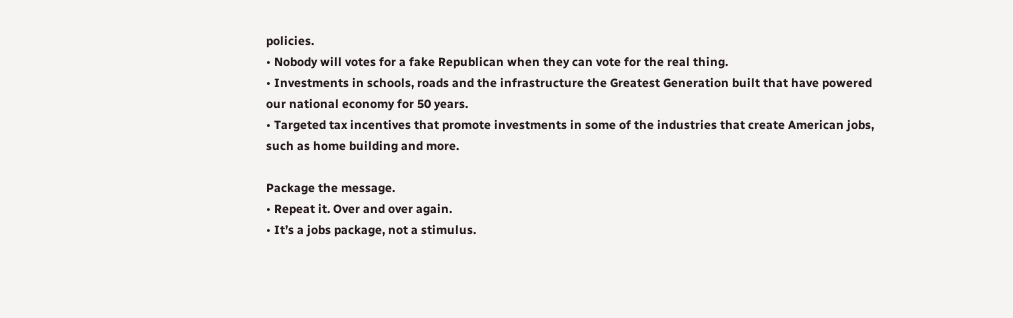policies.
• Nobody will votes for a fake Republican when they can vote for the real thing.
• Investments in schools, roads and the infrastructure the Greatest Generation built that have powered our national economy for 50 years.
• Targeted tax incentives that promote investments in some of the industries that create American jobs, such as home building and more.

Package the message.
• Repeat it. Over and over again.
• It’s a jobs package, not a stimulus.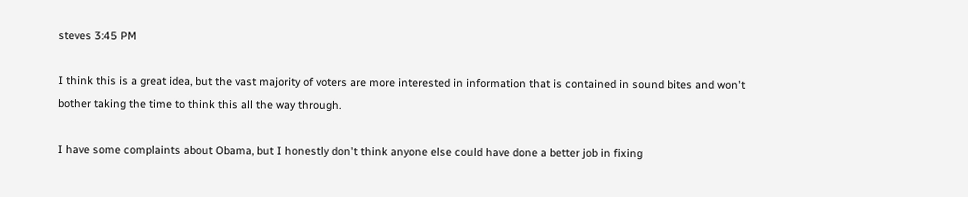steves 3:45 PM

I think this is a great idea, but the vast majority of voters are more interested in information that is contained in sound bites and won't bother taking the time to think this all the way through.

I have some complaints about Obama, but I honestly don't think anyone else could have done a better job in fixing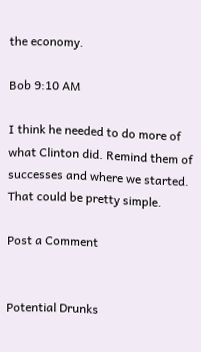the economy.

Bob 9:10 AM

I think he needed to do more of what Clinton did. Remind them of successes and where we started. That could be pretty simple.

Post a Comment


Potential Drunks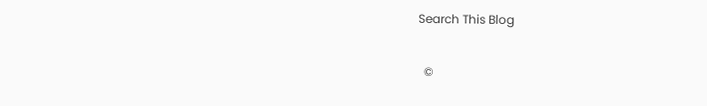Search This Blog

  ©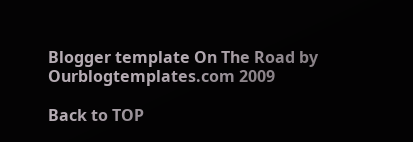Blogger template On The Road by Ourblogtemplates.com 2009

Back to TOP